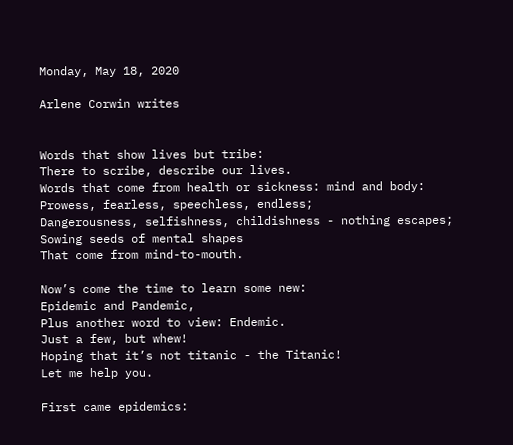Monday, May 18, 2020

Arlene Corwin writes


Words that show lives but tribe:
There to scribe, describe our lives.
Words that come from health or sickness: mind and body:
Prowess, fearless, speechless, endless;
Dangerousness, selfishness, childishness - nothing escapes;
Sowing seeds of mental shapes
That come from mind-to-mouth.

Now’s come the time to learn some new:
Epidemic and Pandemic,
Plus another word to view: Endemic.
Just a few, but whew!
Hoping that it’s not titanic - the Titanic!
Let me help you.

First came epidemics: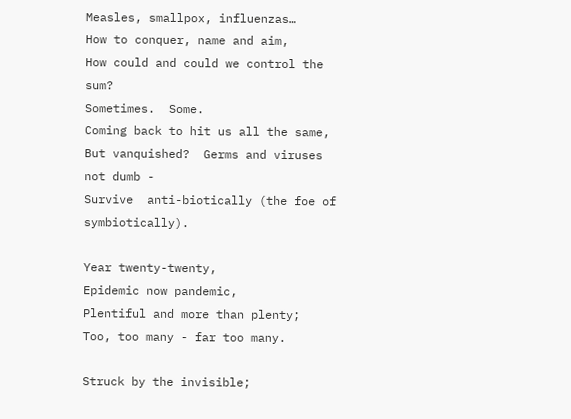Measles, smallpox, influenzas…
How to conquer, name and aim,
How could and could we control the sum?
Sometimes.  Some.
Coming back to hit us all the same,
But vanquished?  Germs and viruses not dumb -
Survive  anti-biotically (the foe of symbiotically).

Year twenty-twenty,
Epidemic now pandemic,
Plentiful and more than plenty;
Too, too many - far too many.

Struck by the invisible;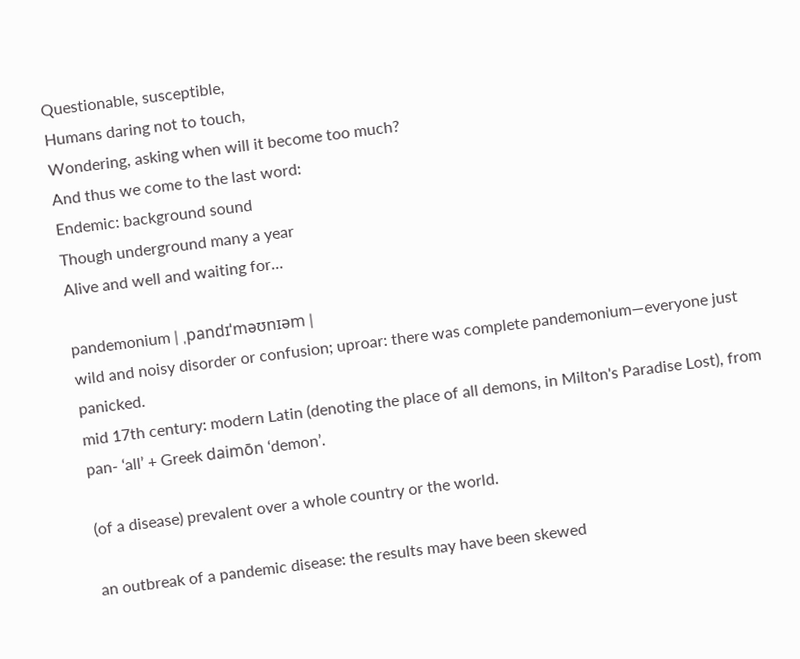Questionable, susceptible,
Humans daring not to touch,
Wondering, asking when will it become too much?
And thus we come to the last word:
Endemic: background sound
Though underground many a year
Alive and well and waiting for…

pandemonium | ˌpandɪˈməʊnɪəm |
wild and noisy disorder or confusion; uproar: there was complete pandemonium—everyone just panicked.
mid 17th century: modern Latin (denoting the place of all demons, in Milton's Paradise Lost), from pan- ‘all’ + Greek daimōn ‘demon’.

(of a disease) prevalent over a whole country or the world.

an outbreak of a pandemic disease: the results may have been skewed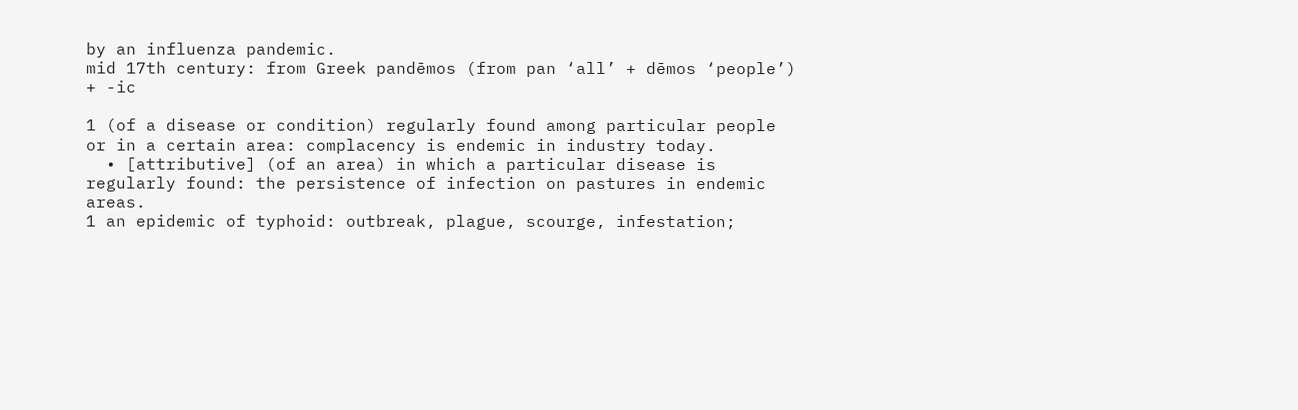by an influenza pandemic.
mid 17th century: from Greek pandēmos (from pan ‘all’ + dēmos ‘people’) + -ic

1 (of a disease or condition) regularly found among particular people or in a certain area: complacency is endemic in industry today.
  • [attributive] (of an area) in which a particular disease is regularly found: the persistence of infection on pastures in endemic areas.
1 an epidemic of typhoid: outbreak, plague, scourge, infestation;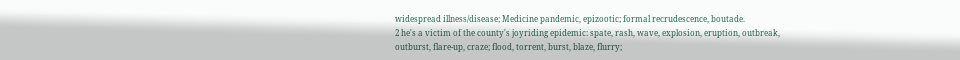widespread illness/disease; Medicine pandemic, epizootic; formal recrudescence, boutade.
2 he's a victim of the county's joyriding epidemic: spate, rash, wave, explosion, eruption, outbreak, outburst, flare-up, craze; flood, torrent, burst, blaze, flurry;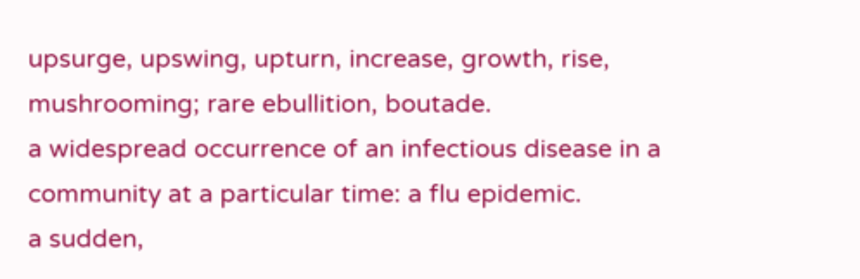upsurge, upswing, upturn, increase, growth, rise, mushrooming; rare ebullition, boutade.
a widespread occurrence of an infectious disease in a community at a particular time: a flu epidemic.
a sudden,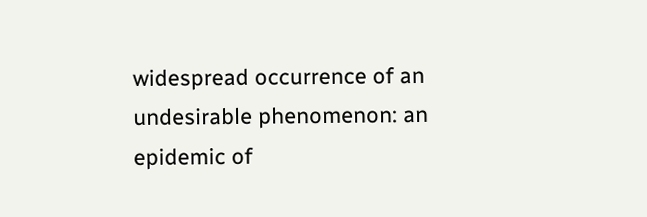widespread occurrence of an undesirable phenomenon: an epidemic of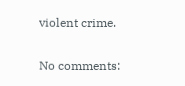violent crime.

No comments: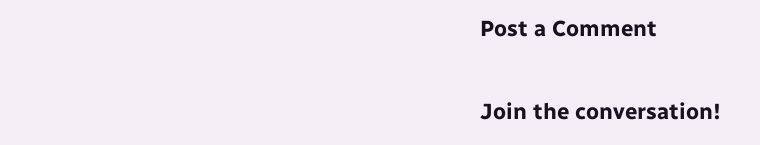Post a Comment

Join the conversation!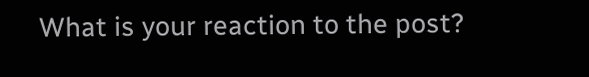What is your reaction to the post?